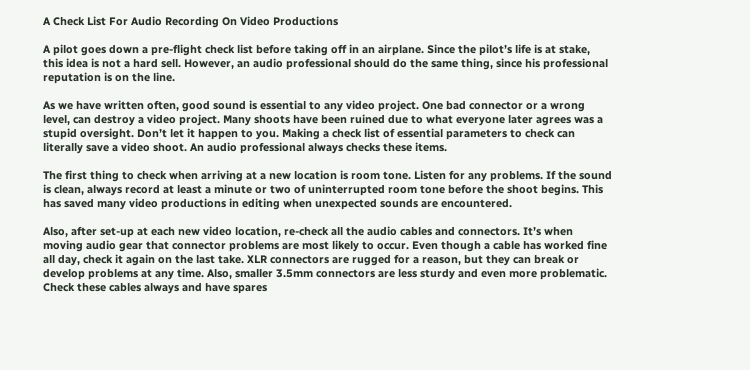A Check List For Audio Recording On Video Productions

A pilot goes down a pre-flight check list before taking off in an airplane. Since the pilot’s life is at stake, this idea is not a hard sell. However, an audio professional should do the same thing, since his professional reputation is on the line.

As we have written often, good sound is essential to any video project. One bad connector or a wrong level, can destroy a video project. Many shoots have been ruined due to what everyone later agrees was a stupid oversight. Don’t let it happen to you. Making a check list of essential parameters to check can literally save a video shoot. An audio professional always checks these items.

The first thing to check when arriving at a new location is room tone. Listen for any problems. If the sound is clean, always record at least a minute or two of uninterrupted room tone before the shoot begins. This has saved many video productions in editing when unexpected sounds are encountered.

Also, after set-up at each new video location, re-check all the audio cables and connectors. It’s when moving audio gear that connector problems are most likely to occur. Even though a cable has worked fine all day, check it again on the last take. XLR connectors are rugged for a reason, but they can break or develop problems at any time. Also, smaller 3.5mm connectors are less sturdy and even more problematic. Check these cables always and have spares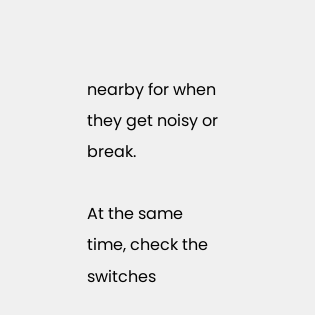nearby for when they get noisy or break.

At the same time, check the switches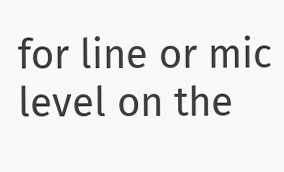for line or mic level on the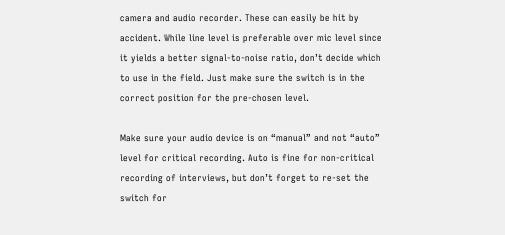camera and audio recorder. These can easily be hit by accident. While line level is preferable over mic level since it yields a better signal-to-noise ratio, don’t decide which to use in the field. Just make sure the switch is in the correct position for the pre-chosen level.

Make sure your audio device is on “manual” and not “auto” level for critical recording. Auto is fine for non-critical recording of interviews, but don’t forget to re-set the switch for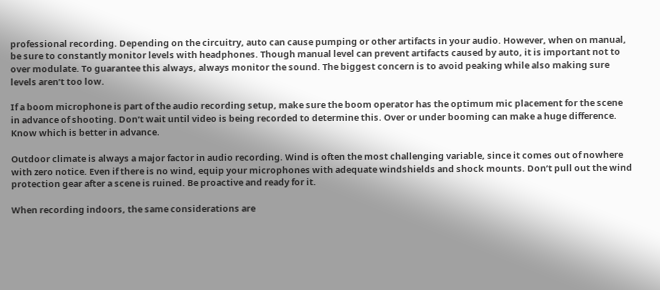professional recording. Depending on the circuitry, auto can cause pumping or other artifacts in your audio. However, when on manual, be sure to constantly monitor levels with headphones. Though manual level can prevent artifacts caused by auto, it is important not to over modulate. To guarantee this always, always monitor the sound. The biggest concern is to avoid peaking while also making sure levels aren’t too low.

If a boom microphone is part of the audio recording setup, make sure the boom operator has the optimum mic placement for the scene in advance of shooting. Don’t wait until video is being recorded to determine this. Over or under booming can make a huge difference. Know which is better in advance.

Outdoor climate is always a major factor in audio recording. Wind is often the most challenging variable, since it comes out of nowhere with zero notice. Even if there is no wind, equip your microphones with adequate windshields and shock mounts. Don’t pull out the wind protection gear after a scene is ruined. Be proactive and ready for it.

When recording indoors, the same considerations are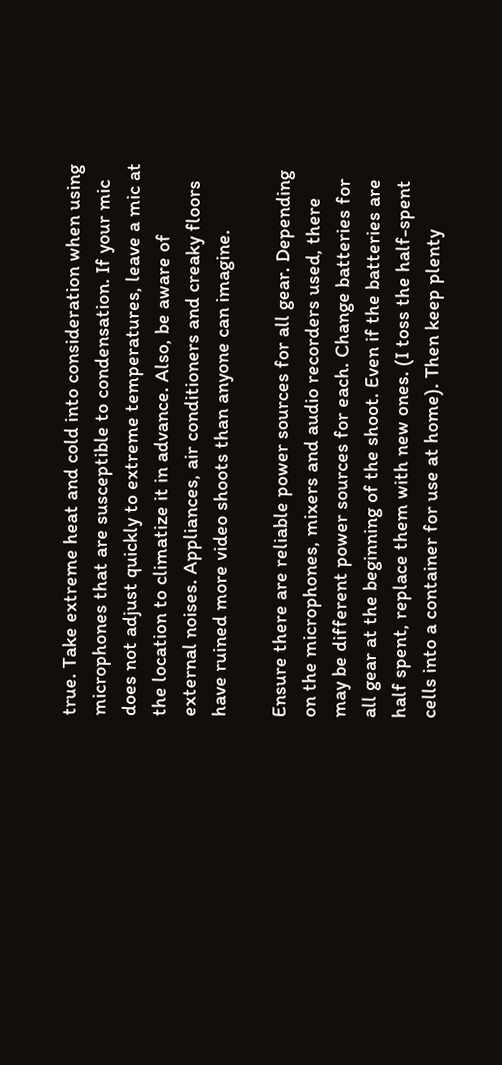true. Take extreme heat and cold into consideration when using microphones that are susceptible to condensation. If your mic does not adjust quickly to extreme temperatures, leave a mic at the location to climatize it in advance. Also, be aware of external noises. Appliances, air conditioners and creaky floors have ruined more video shoots than anyone can imagine.

Ensure there are reliable power sources for all gear. Depending on the microphones, mixers and audio recorders used, there may be different power sources for each. Change batteries for all gear at the beginning of the shoot. Even if the batteries are half spent, replace them with new ones. (I toss the half-spent cells into a container for use at home). Then keep plenty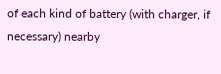of each kind of battery (with charger, if necessary) nearby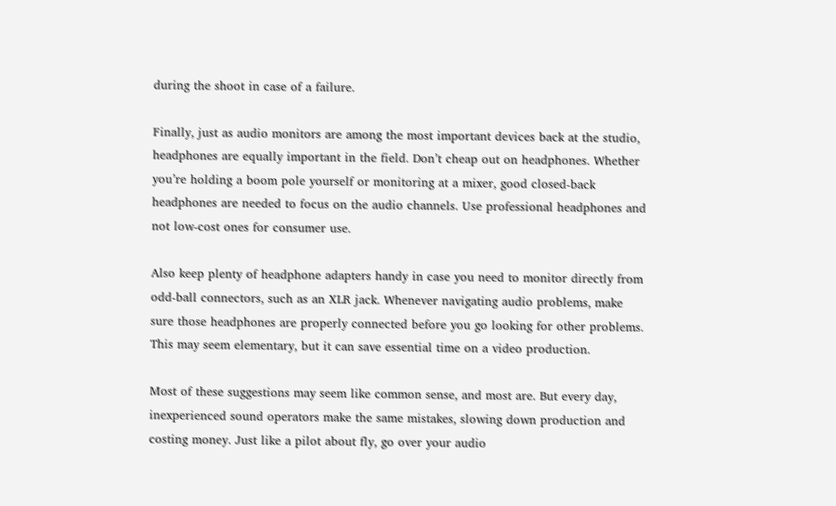during the shoot in case of a failure.

Finally, just as audio monitors are among the most important devices back at the studio, headphones are equally important in the field. Don’t cheap out on headphones. Whether you’re holding a boom pole yourself or monitoring at a mixer, good closed-back headphones are needed to focus on the audio channels. Use professional headphones and not low-cost ones for consumer use.

Also keep plenty of headphone adapters handy in case you need to monitor directly from odd-ball connectors, such as an XLR jack. Whenever navigating audio problems, make sure those headphones are properly connected before you go looking for other problems. This may seem elementary, but it can save essential time on a video production.

Most of these suggestions may seem like common sense, and most are. But every day, inexperienced sound operators make the same mistakes, slowing down production and costing money. Just like a pilot about fly, go over your audio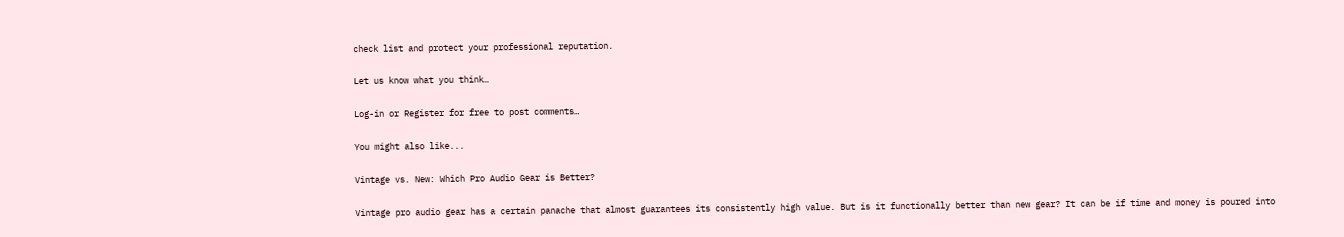check list and protect your professional reputation.

Let us know what you think…

Log-in or Register for free to post comments…

You might also like...

Vintage vs. New: Which Pro Audio Gear is Better?

Vintage pro audio gear has a certain panache that almost guarantees its consistently high value. But is it functionally better than new gear? It can be if time and money is poured into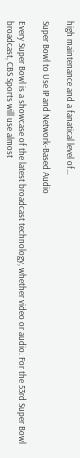high maintenance and a fanatical level of…

Super Bowl to Use IP and Network-Based Audio

Every Super Bowl is a showcase of the latest broadcast technology, whether video or audio. For the 53rd Super Bowl broadcast, CBS Sports will use almost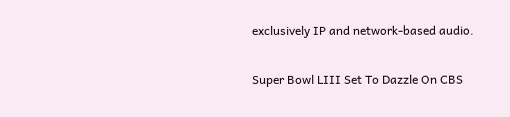exclusively IP and network-based audio.

Super Bowl LIII Set To Dazzle On CBS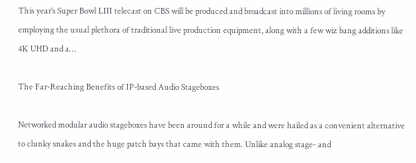This year’s Super Bowl LIII telecast on CBS will be produced and broadcast into millions of living rooms by employing the usual plethora of traditional live production equipment, along with a few wiz bang additions like 4K UHD and a…

The Far-Reaching Benefits of IP-based Audio Stageboxes

Networked modular audio stageboxes have been around for a while and were hailed as a convenient alternative to clunky snakes and the huge patch bays that came with them. Unlike analog stage- and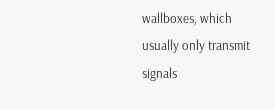wallboxes, which usually only transmit signals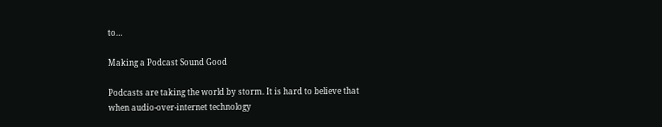to…

Making a Podcast Sound Good

Podcasts are taking the world by storm. It is hard to believe that when audio-over-internet technology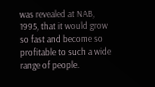was revealed at NAB, 1995, that it would grow so fast and become so profitable to such a wide range of people.